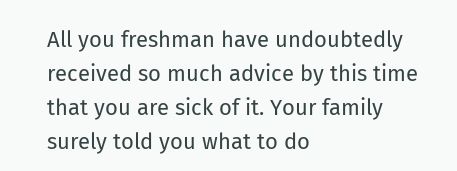All you freshman have undoubtedly received so much advice by this time that you are sick of it. Your family surely told you what to do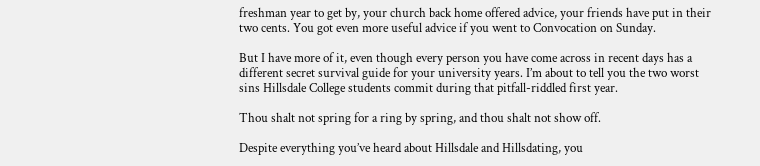freshman year to get by, your church back home offered advice, your friends have put in their two cents. You got even more useful advice if you went to Convocation on Sunday.

But I have more of it, even though every person you have come across in recent days has a different secret survival guide for your university years. I’m about to tell you the two worst sins Hillsdale College students commit during that pitfall-riddled first year.

Thou shalt not spring for a ring by spring, and thou shalt not show off.

Despite everything you’ve heard about Hillsdale and Hillsdating, you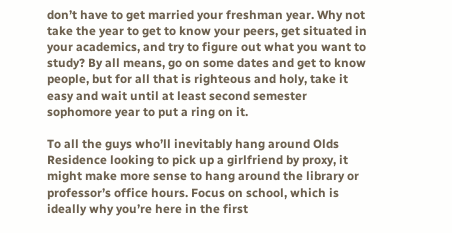don’t have to get married your freshman year. Why not take the year to get to know your peers, get situated in your academics, and try to figure out what you want to study? By all means, go on some dates and get to know people, but for all that is righteous and holy, take it easy and wait until at least second semester sophomore year to put a ring on it.

To all the guys who’ll inevitably hang around Olds Residence looking to pick up a girlfriend by proxy, it might make more sense to hang around the library or professor’s office hours. Focus on school, which is ideally why you’re here in the first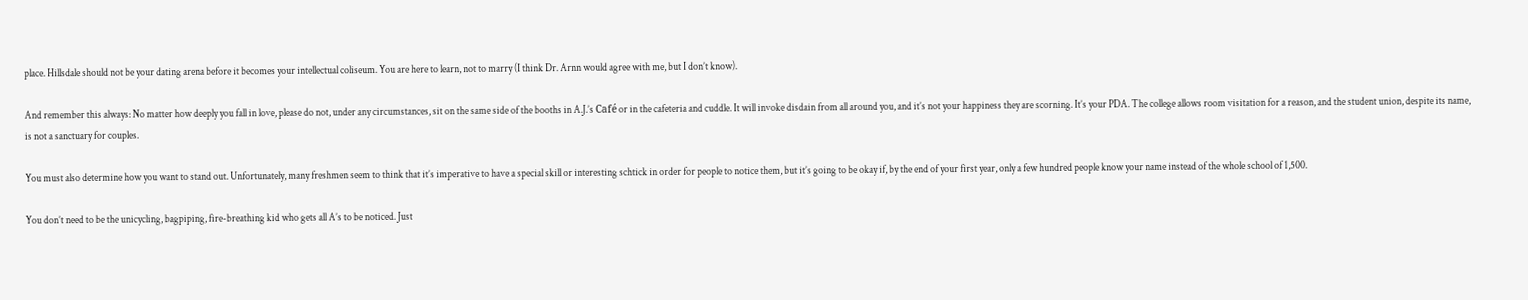place. Hillsdale should not be your dating arena before it becomes your intellectual coliseum. You are here to learn, not to marry (I think Dr. Arnn would agree with me, but I don’t know).

And remember this always: No matter how deeply you fall in love, please do not, under any circumstances, sit on the same side of the booths in A.J.’s Café or in the cafeteria and cuddle. It will invoke disdain from all around you, and it’s not your happiness they are scorning. It’s your PDA. The college allows room visitation for a reason, and the student union, despite its name, is not a sanctuary for couples.

You must also determine how you want to stand out. Unfortunately, many freshmen seem to think that it’s imperative to have a special skill or interesting schtick in order for people to notice them, but it’s going to be okay if, by the end of your first year, only a few hundred people know your name instead of the whole school of 1,500.

You don’t need to be the unicycling, bagpiping, fire-breathing kid who gets all A’s to be noticed. Just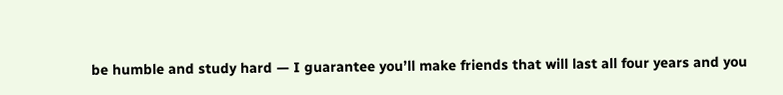be humble and study hard — I guarantee you’ll make friends that will last all four years and you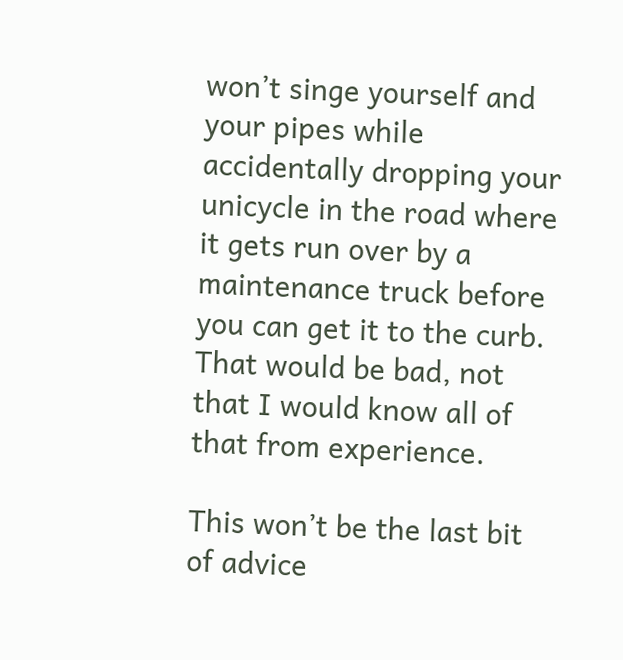won’t singe yourself and your pipes while accidentally dropping your unicycle in the road where it gets run over by a maintenance truck before you can get it to the curb. That would be bad, not that I would know all of that from experience.

This won’t be the last bit of advice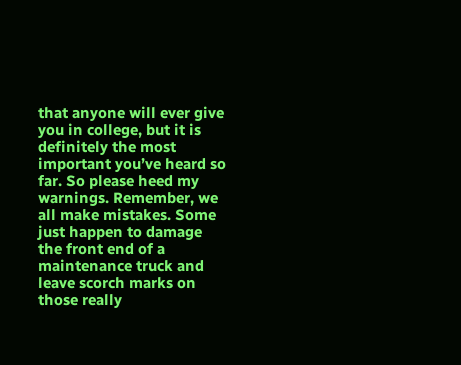that anyone will ever give you in college, but it is definitely the most important you’ve heard so far. So please heed my warnings. Remember, we all make mistakes. Some just happen to damage the front end of a maintenance truck and leave scorch marks on those really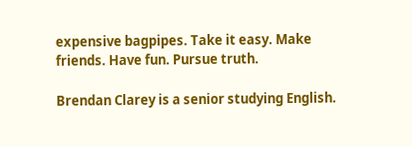expensive bagpipes. Take it easy. Make friends. Have fun. Pursue truth.

Brendan Clarey is a senior studying English.